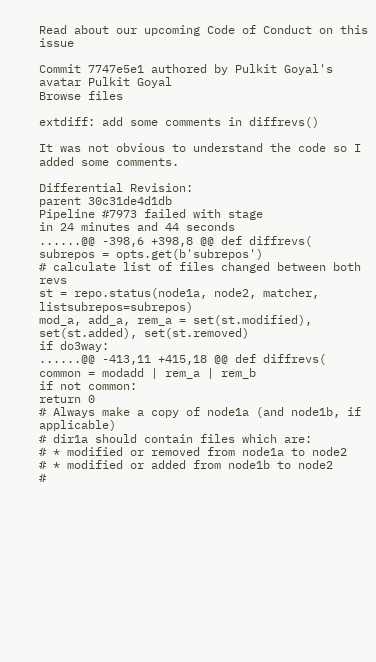Read about our upcoming Code of Conduct on this issue

Commit 7747e5e1 authored by Pulkit Goyal's avatar Pulkit Goyal
Browse files

extdiff: add some comments in diffrevs()

It was not obvious to understand the code so I added some comments.

Differential Revision:
parent 30c31de4d1db
Pipeline #7973 failed with stage
in 24 minutes and 44 seconds
......@@ -398,6 +398,8 @@ def diffrevs(
subrepos = opts.get(b'subrepos')
# calculate list of files changed between both revs
st = repo.status(node1a, node2, matcher, listsubrepos=subrepos)
mod_a, add_a, rem_a = set(st.modified), set(st.added), set(st.removed)
if do3way:
......@@ -413,11 +415,18 @@ def diffrevs(
common = modadd | rem_a | rem_b
if not common:
return 0
# Always make a copy of node1a (and node1b, if applicable)
# dir1a should contain files which are:
# * modified or removed from node1a to node2
# * modified or added from node1b to node2
#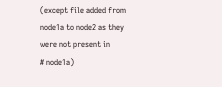(except file added from node1a to node2 as they were not present in
# node1a)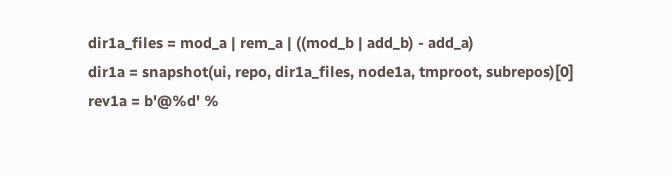dir1a_files = mod_a | rem_a | ((mod_b | add_b) - add_a)
dir1a = snapshot(ui, repo, dir1a_files, node1a, tmproot, subrepos)[0]
rev1a = b'@%d' %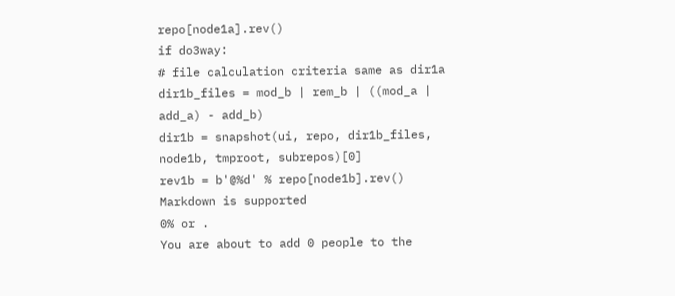repo[node1a].rev()
if do3way:
# file calculation criteria same as dir1a
dir1b_files = mod_b | rem_b | ((mod_a | add_a) - add_b)
dir1b = snapshot(ui, repo, dir1b_files, node1b, tmproot, subrepos)[0]
rev1b = b'@%d' % repo[node1b].rev()
Markdown is supported
0% or .
You are about to add 0 people to the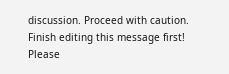discussion. Proceed with caution.
Finish editing this message first!
Please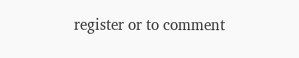register or to comment